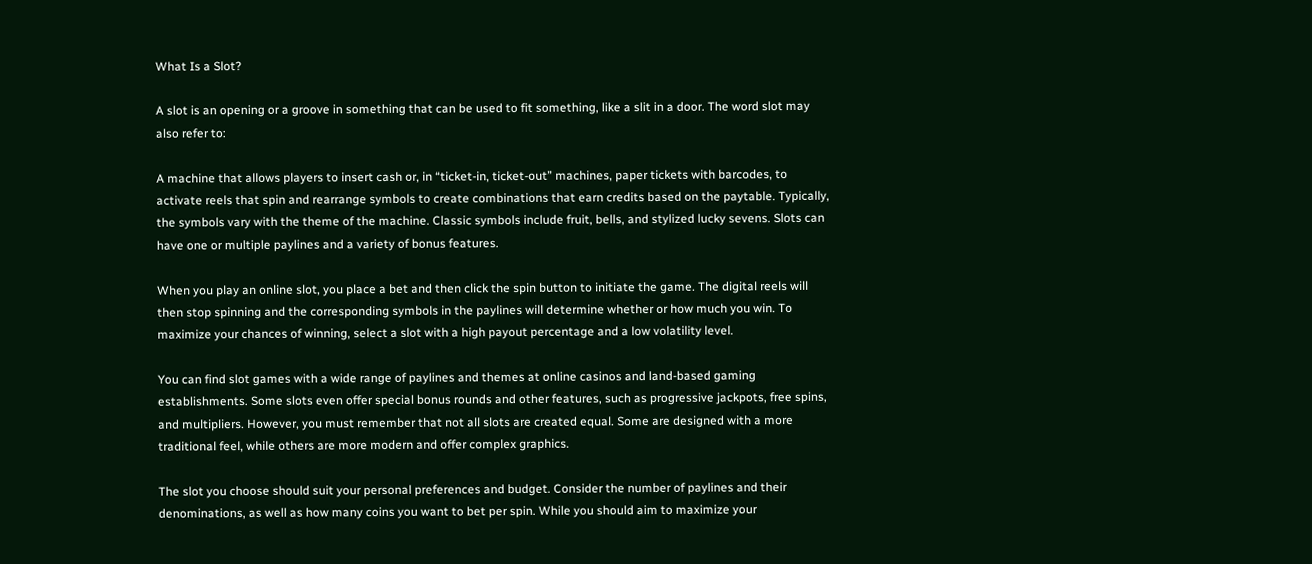What Is a Slot?

A slot is an opening or a groove in something that can be used to fit something, like a slit in a door. The word slot may also refer to:

A machine that allows players to insert cash or, in “ticket-in, ticket-out” machines, paper tickets with barcodes, to activate reels that spin and rearrange symbols to create combinations that earn credits based on the paytable. Typically, the symbols vary with the theme of the machine. Classic symbols include fruit, bells, and stylized lucky sevens. Slots can have one or multiple paylines and a variety of bonus features.

When you play an online slot, you place a bet and then click the spin button to initiate the game. The digital reels will then stop spinning and the corresponding symbols in the paylines will determine whether or how much you win. To maximize your chances of winning, select a slot with a high payout percentage and a low volatility level.

You can find slot games with a wide range of paylines and themes at online casinos and land-based gaming establishments. Some slots even offer special bonus rounds and other features, such as progressive jackpots, free spins, and multipliers. However, you must remember that not all slots are created equal. Some are designed with a more traditional feel, while others are more modern and offer complex graphics.

The slot you choose should suit your personal preferences and budget. Consider the number of paylines and their denominations, as well as how many coins you want to bet per spin. While you should aim to maximize your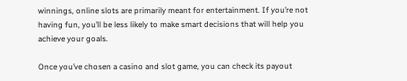winnings, online slots are primarily meant for entertainment. If you’re not having fun, you’ll be less likely to make smart decisions that will help you achieve your goals.

Once you’ve chosen a casino and slot game, you can check its payout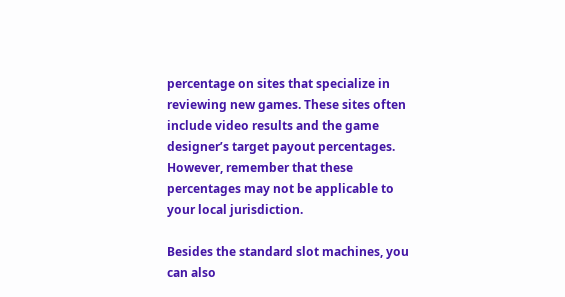percentage on sites that specialize in reviewing new games. These sites often include video results and the game designer’s target payout percentages. However, remember that these percentages may not be applicable to your local jurisdiction.

Besides the standard slot machines, you can also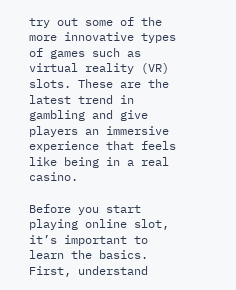try out some of the more innovative types of games such as virtual reality (VR) slots. These are the latest trend in gambling and give players an immersive experience that feels like being in a real casino.

Before you start playing online slot, it’s important to learn the basics. First, understand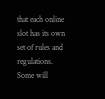that each online slot has its own set of rules and regulations. Some will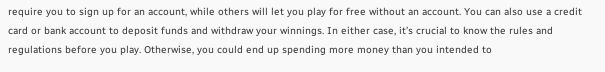require you to sign up for an account, while others will let you play for free without an account. You can also use a credit card or bank account to deposit funds and withdraw your winnings. In either case, it’s crucial to know the rules and regulations before you play. Otherwise, you could end up spending more money than you intended to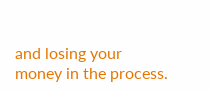and losing your money in the process.